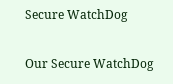Secure WatchDog

Our Secure WatchDog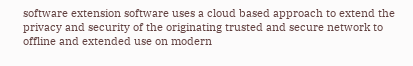software extension software uses a cloud based approach to extend the privacy and security of the originating trusted and secure network to offline and extended use on modern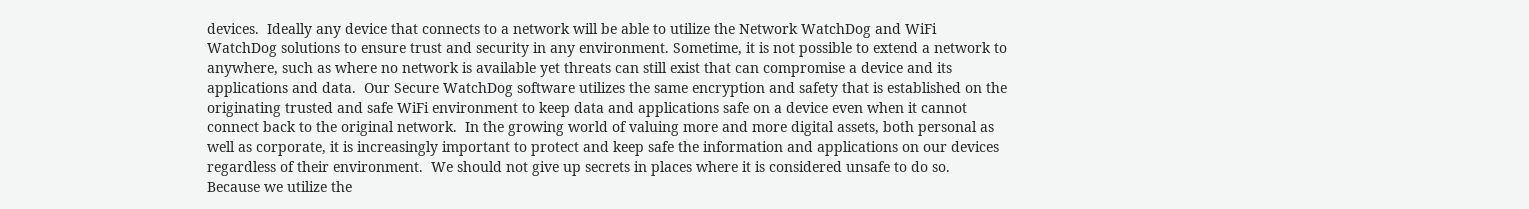devices.  Ideally any device that connects to a network will be able to utilize the Network WatchDog and WiFi WatchDog solutions to ensure trust and security in any environment. Sometime, it is not possible to extend a network to anywhere, such as where no network is available yet threats can still exist that can compromise a device and its applications and data.  Our Secure WatchDog software utilizes the same encryption and safety that is established on the originating trusted and safe WiFi environment to keep data and applications safe on a device even when it cannot connect back to the original network.  In the growing world of valuing more and more digital assets, both personal as well as corporate, it is increasingly important to protect and keep safe the information and applications on our devices regardless of their environment.  We should not give up secrets in places where it is considered unsafe to do so.  Because we utilize the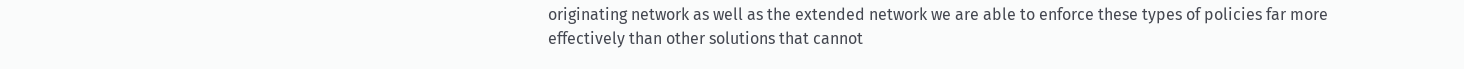originating network as well as the extended network we are able to enforce these types of policies far more effectively than other solutions that cannot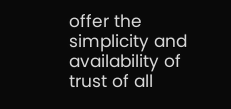offer the simplicity and availability of trust of all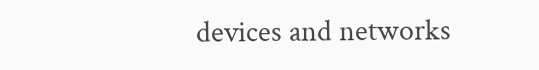devices and networks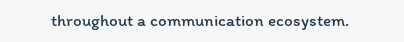throughout a communication ecosystem.